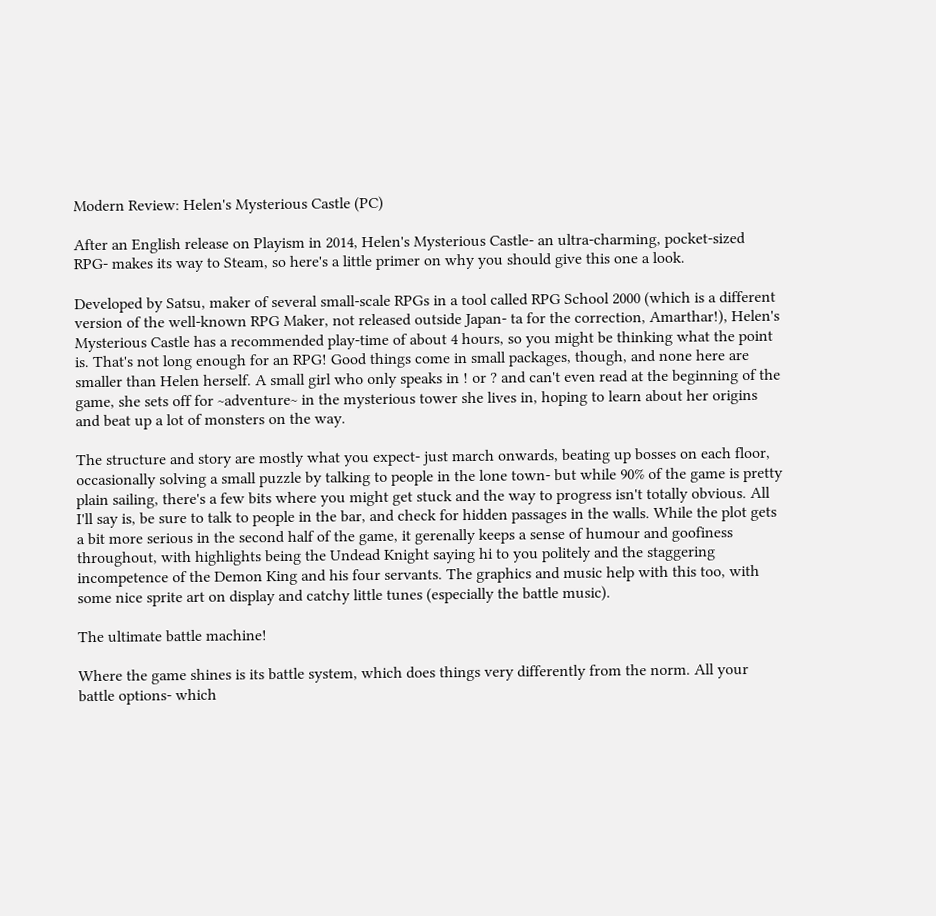Modern Review: Helen's Mysterious Castle (PC)

After an English release on Playism in 2014, Helen's Mysterious Castle- an ultra-charming, pocket-sized RPG- makes its way to Steam, so here's a little primer on why you should give this one a look.

Developed by Satsu, maker of several small-scale RPGs in a tool called RPG School 2000 (which is a different version of the well-known RPG Maker, not released outside Japan- ta for the correction, Amarthar!), Helen's Mysterious Castle has a recommended play-time of about 4 hours, so you might be thinking what the point is. That's not long enough for an RPG! Good things come in small packages, though, and none here are smaller than Helen herself. A small girl who only speaks in ! or ? and can't even read at the beginning of the game, she sets off for ~adventure~ in the mysterious tower she lives in, hoping to learn about her origins and beat up a lot of monsters on the way.

The structure and story are mostly what you expect- just march onwards, beating up bosses on each floor, occasionally solving a small puzzle by talking to people in the lone town- but while 90% of the game is pretty plain sailing, there's a few bits where you might get stuck and the way to progress isn't totally obvious. All I'll say is, be sure to talk to people in the bar, and check for hidden passages in the walls. While the plot gets a bit more serious in the second half of the game, it gerenally keeps a sense of humour and goofiness throughout, with highlights being the Undead Knight saying hi to you politely and the staggering incompetence of the Demon King and his four servants. The graphics and music help with this too, with some nice sprite art on display and catchy little tunes (especially the battle music).

The ultimate battle machine!

Where the game shines is its battle system, which does things very differently from the norm. All your battle options- which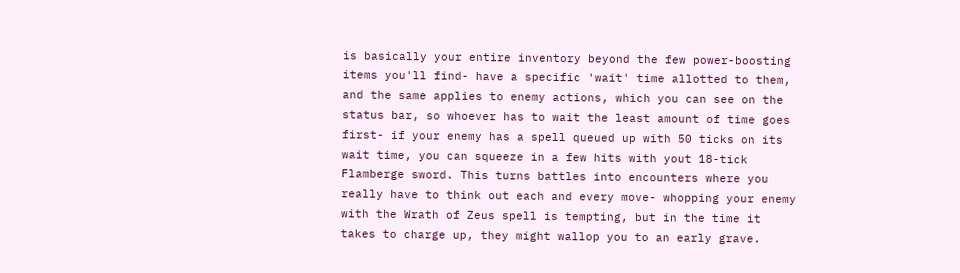is basically your entire inventory beyond the few power-boosting items you'll find- have a specific 'wait' time allotted to them, and the same applies to enemy actions, which you can see on the status bar, so whoever has to wait the least amount of time goes first- if your enemy has a spell queued up with 50 ticks on its wait time, you can squeeze in a few hits with yout 18-tick Flamberge sword. This turns battles into encounters where you really have to think out each and every move- whopping your enemy with the Wrath of Zeus spell is tempting, but in the time it takes to charge up, they might wallop you to an early grave.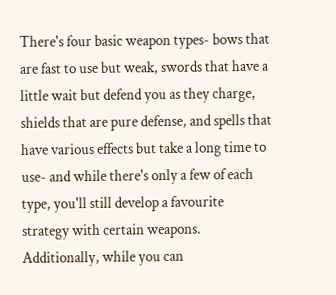There's four basic weapon types- bows that are fast to use but weak, swords that have a little wait but defend you as they charge, shields that are pure defense, and spells that have various effects but take a long time to use- and while there's only a few of each type, you'll still develop a favourite strategy with certain weapons. Additionally, while you can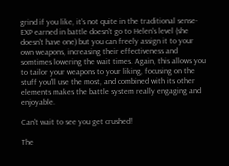grind if you like, it's not quite in the traditional sense- EXP earned in battle doesn't go to Helen's level (she doesn't have one) but you can freely assign it to your own weapons, increasing their effectiveness and somtimes lowering the wait times. Again, this allows you to tailor your weapons to your liking, focusing on the stuff you'll use the most, and combined with its other elements makes the battle system really engaging and enjoyable.

Can't wait to see you get crushed!

The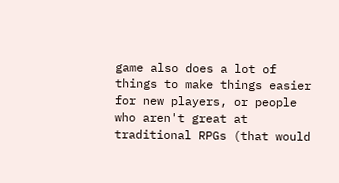game also does a lot of things to make things easier for new players, or people who aren't great at traditional RPGs (that would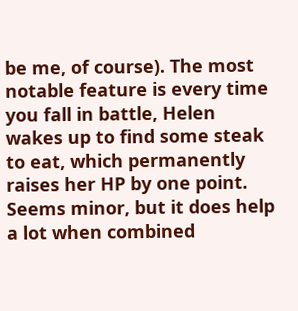be me, of course). The most notable feature is every time you fall in battle, Helen wakes up to find some steak to eat, which permanently raises her HP by one point. Seems minor, but it does help a lot when combined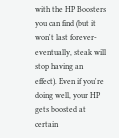with the HP Boosters you can find (but it won't last forever- eventually, steak will stop having an effect). Even if you're doing well, your HP gets boosted at certain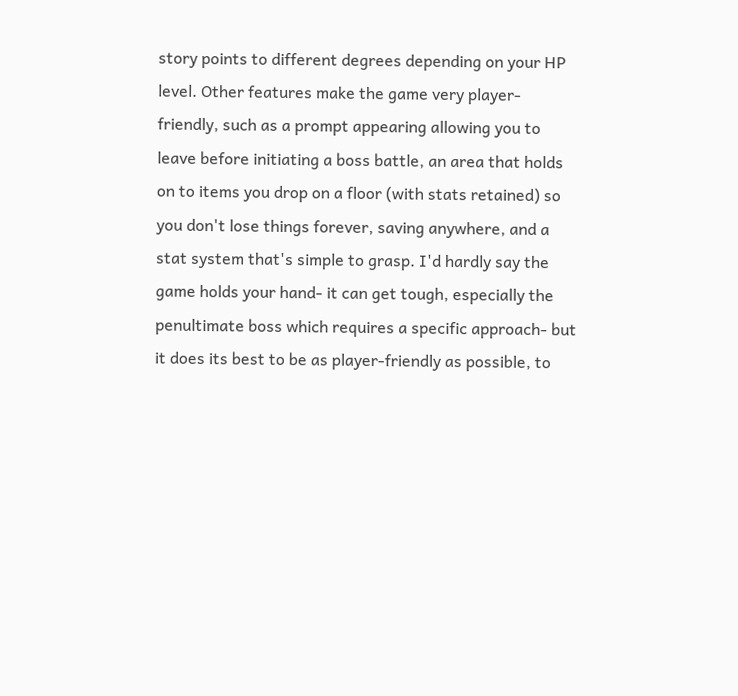story points to different degrees depending on your HP level. Other features make the game very player-friendly, such as a prompt appearing allowing you to leave before initiating a boss battle, an area that holds on to items you drop on a floor (with stats retained) so you don't lose things forever, saving anywhere, and a stat system that's simple to grasp. I'd hardly say the game holds your hand- it can get tough, especially the penultimate boss which requires a specific approach- but it does its best to be as player-friendly as possible, to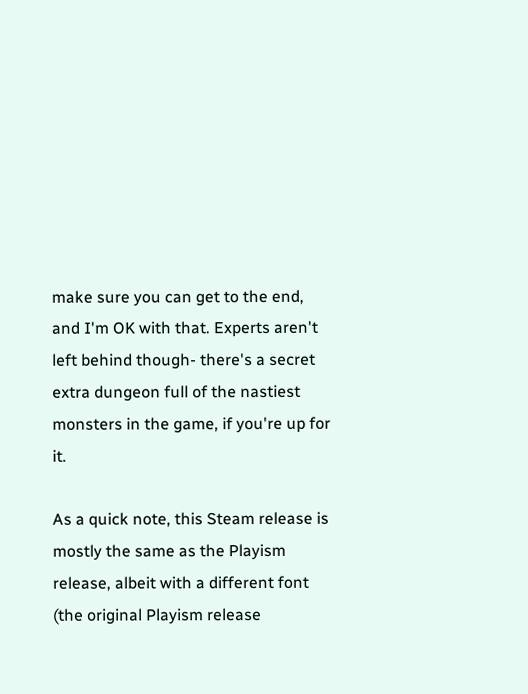make sure you can get to the end, and I'm OK with that. Experts aren't left behind though- there's a secret extra dungeon full of the nastiest monsters in the game, if you're up for it.

As a quick note, this Steam release is mostly the same as the Playism release, albeit with a different font (the original Playism release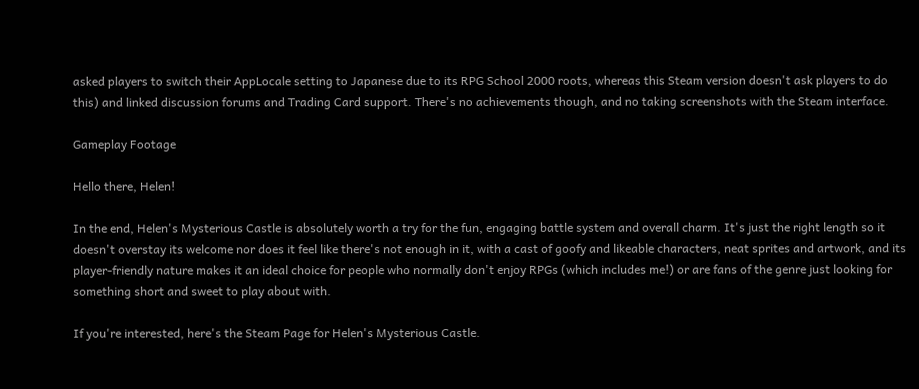asked players to switch their AppLocale setting to Japanese due to its RPG School 2000 roots, whereas this Steam version doesn't ask players to do this) and linked discussion forums and Trading Card support. There's no achievements though, and no taking screenshots with the Steam interface.

Gameplay Footage

Hello there, Helen!

In the end, Helen's Mysterious Castle is absolutely worth a try for the fun, engaging battle system and overall charm. It's just the right length so it doesn't overstay its welcome nor does it feel like there's not enough in it, with a cast of goofy and likeable characters, neat sprites and artwork, and its player-friendly nature makes it an ideal choice for people who normally don't enjoy RPGs (which includes me!) or are fans of the genre just looking for something short and sweet to play about with.

If you're interested, here's the Steam Page for Helen's Mysterious Castle.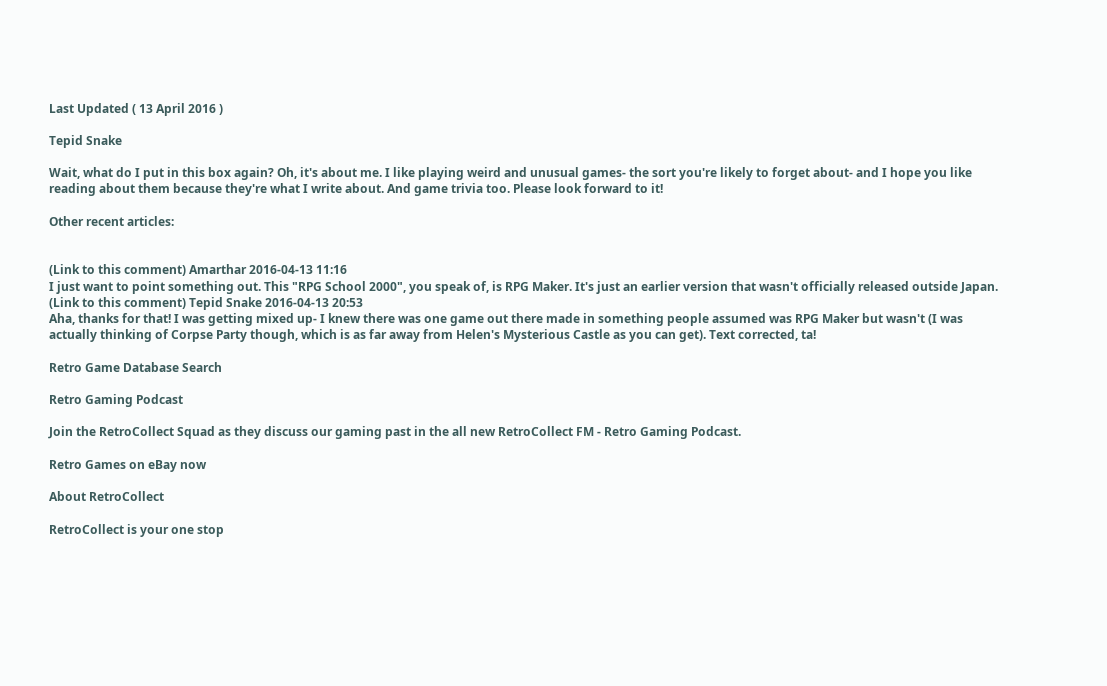Last Updated ( 13 April 2016 )

Tepid Snake

Wait, what do I put in this box again? Oh, it's about me. I like playing weird and unusual games- the sort you're likely to forget about- and I hope you like reading about them because they're what I write about. And game trivia too. Please look forward to it!

Other recent articles:


(Link to this comment) Amarthar 2016-04-13 11:16
I just want to point something out. This "RPG School 2000", you speak of, is RPG Maker. It's just an earlier version that wasn't officially released outside Japan.
(Link to this comment) Tepid Snake 2016-04-13 20:53
Aha, thanks for that! I was getting mixed up- I knew there was one game out there made in something people assumed was RPG Maker but wasn't (I was actually thinking of Corpse Party though, which is as far away from Helen's Mysterious Castle as you can get). Text corrected, ta!

Retro Game Database Search

Retro Gaming Podcast

Join the RetroCollect Squad as they discuss our gaming past in the all new RetroCollect FM - Retro Gaming Podcast.

Retro Games on eBay now

About RetroCollect

RetroCollect is your one stop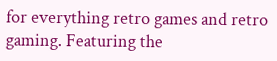for everything retro games and retro gaming. Featuring the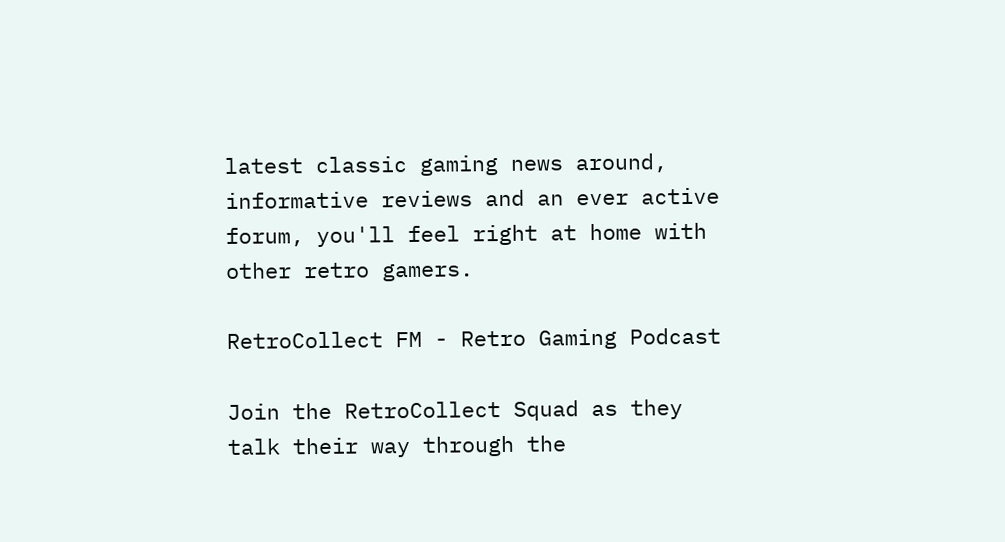latest classic gaming news around, informative reviews and an ever active forum, you'll feel right at home with other retro gamers.

RetroCollect FM - Retro Gaming Podcast

Join the RetroCollect Squad as they talk their way through the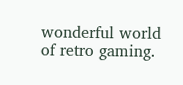wonderful world of retro gaming.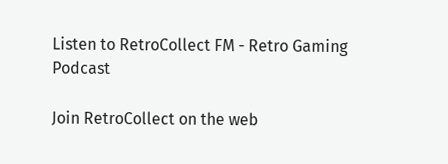Listen to RetroCollect FM - Retro Gaming Podcast

Join RetroCollect on the web